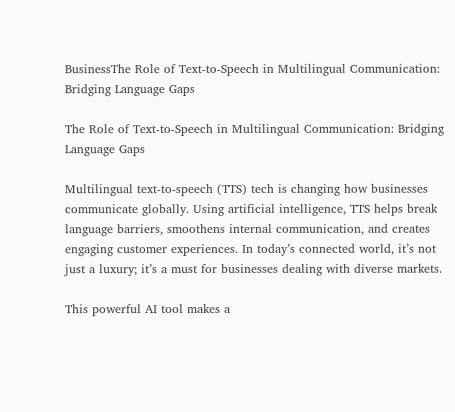BusinessThe Role of Text-to-Speech in Multilingual Communication: Bridging Language Gaps

The Role of Text-to-Speech in Multilingual Communication: Bridging Language Gaps

Multilingual text-to-speech (TTS) tech is changing how businesses communicate globally. Using artificial intelligence, TTS helps break language barriers, smoothens internal communication, and creates engaging customer experiences. In today’s connected world, it’s not just a luxury; it’s a must for businesses dealing with diverse markets.

This powerful AI tool makes a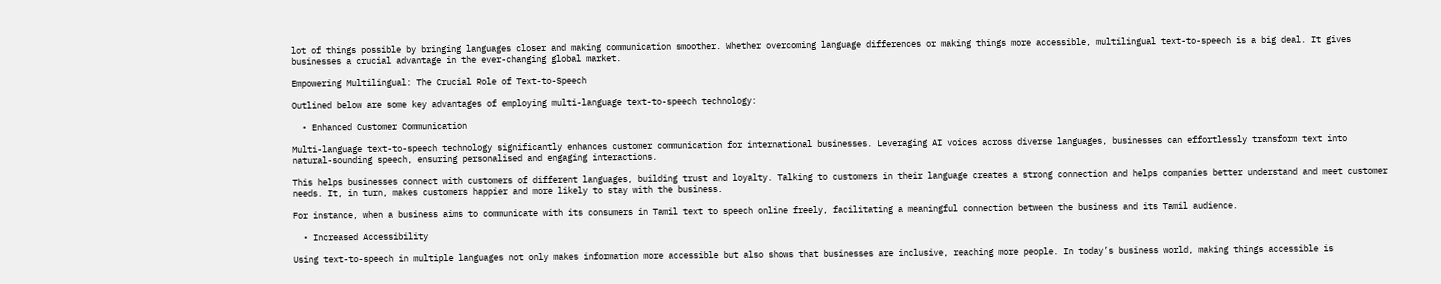lot of things possible by bringing languages closer and making communication smoother. Whether overcoming language differences or making things more accessible, multilingual text-to-speech is a big deal. It gives businesses a crucial advantage in the ever-changing global market.

Empowering Multilingual: The Crucial Role of Text-to-Speech

Outlined below are some key advantages of employing multi-language text-to-speech technology:

  • Enhanced Customer Communication

Multi-language text-to-speech technology significantly enhances customer communication for international businesses. Leveraging AI voices across diverse languages, businesses can effortlessly transform text into natural-sounding speech, ensuring personalised and engaging interactions.

This helps businesses connect with customers of different languages, building trust and loyalty. Talking to customers in their language creates a strong connection and helps companies better understand and meet customer needs. It, in turn, makes customers happier and more likely to stay with the business.

For instance, when a business aims to communicate with its consumers in Tamil text to speech online freely, facilitating a meaningful connection between the business and its Tamil audience.

  • Increased Accessibility

Using text-to-speech in multiple languages not only makes information more accessible but also shows that businesses are inclusive, reaching more people. In today’s business world, making things accessible is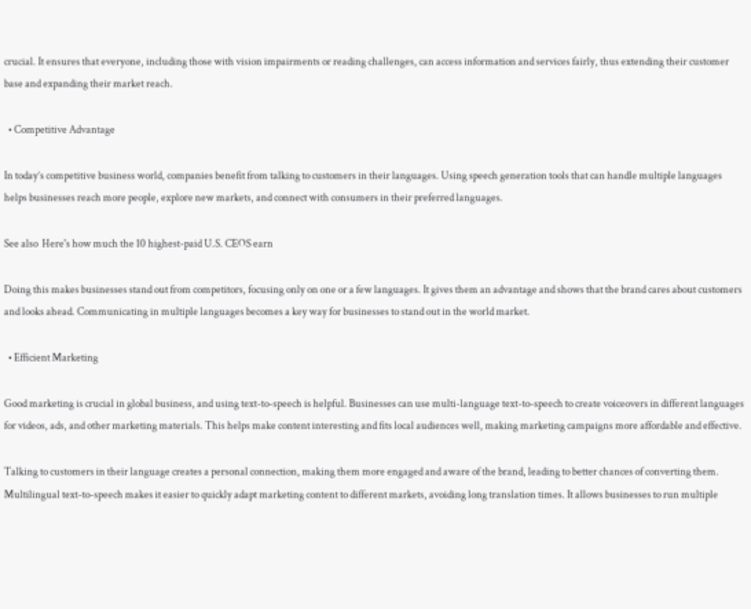crucial. It ensures that everyone, including those with vision impairments or reading challenges, can access information and services fairly, thus extending their customer base and expanding their market reach.

  • Competitive Advantage

In today’s competitive business world, companies benefit from talking to customers in their languages. Using speech generation tools that can handle multiple languages helps businesses reach more people, explore new markets, and connect with consumers in their preferred languages.

See also  Here's how much the 10 highest-paid U.S. CEOS earn

Doing this makes businesses stand out from competitors, focusing only on one or a few languages. It gives them an advantage and shows that the brand cares about customers and looks ahead. Communicating in multiple languages becomes a key way for businesses to stand out in the world market.

  • Efficient Marketing

Good marketing is crucial in global business, and using text-to-speech is helpful. Businesses can use multi-language text-to-speech to create voiceovers in different languages for videos, ads, and other marketing materials. This helps make content interesting and fits local audiences well, making marketing campaigns more affordable and effective.

Talking to customers in their language creates a personal connection, making them more engaged and aware of the brand, leading to better chances of converting them. Multilingual text-to-speech makes it easier to quickly adapt marketing content to different markets, avoiding long translation times. It allows businesses to run multiple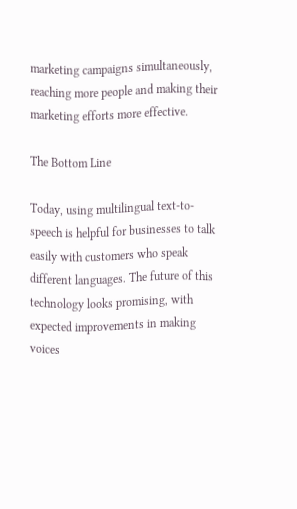marketing campaigns simultaneously, reaching more people and making their marketing efforts more effective.

The Bottom Line

Today, using multilingual text-to-speech is helpful for businesses to talk easily with customers who speak different languages. The future of this technology looks promising, with expected improvements in making voices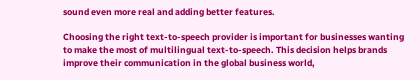sound even more real and adding better features.

Choosing the right text-to-speech provider is important for businesses wanting to make the most of multilingual text-to-speech. This decision helps brands improve their communication in the global business world,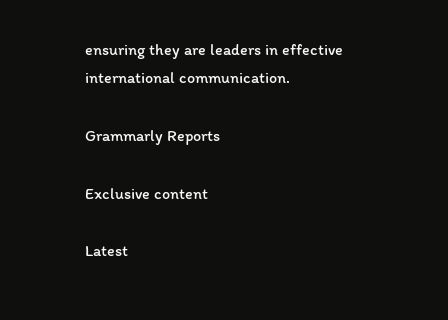ensuring they are leaders in effective international communication.

Grammarly Reports

Exclusive content

Latest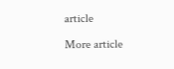article

More article